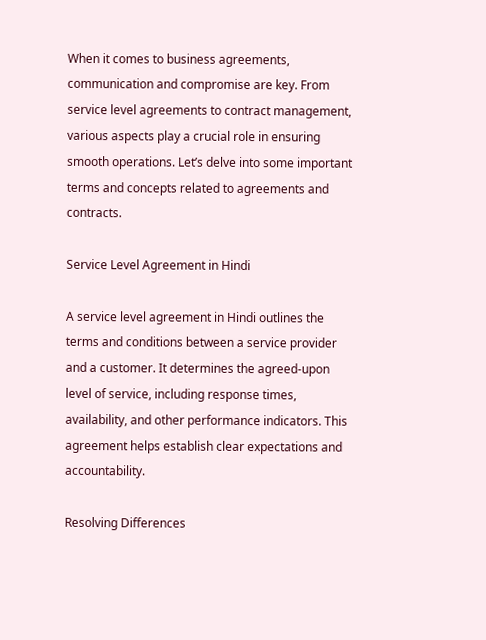When it comes to business agreements, communication and compromise are key. From service level agreements to contract management, various aspects play a crucial role in ensuring smooth operations. Let’s delve into some important terms and concepts related to agreements and contracts.

Service Level Agreement in Hindi

A service level agreement in Hindi outlines the terms and conditions between a service provider and a customer. It determines the agreed-upon level of service, including response times, availability, and other performance indicators. This agreement helps establish clear expectations and accountability.

Resolving Differences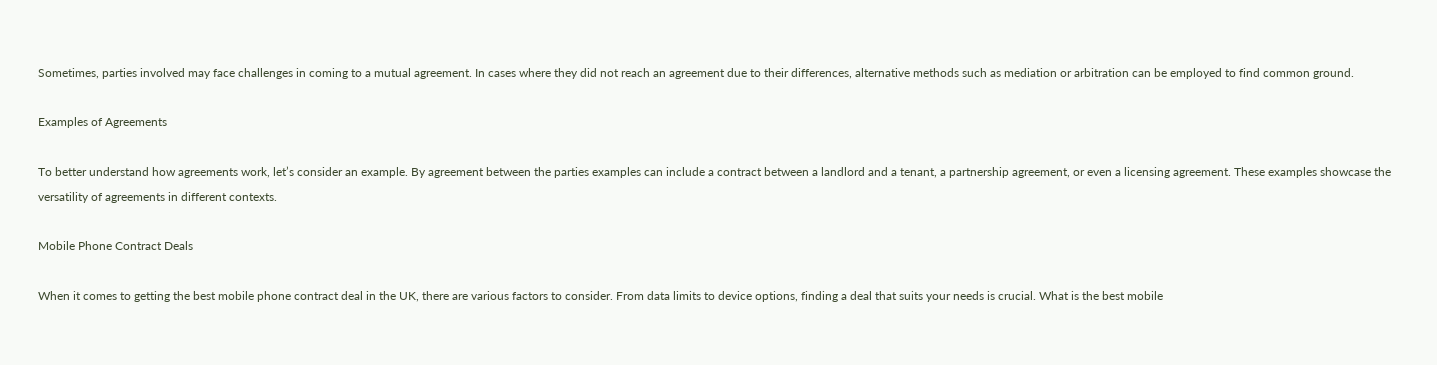Sometimes, parties involved may face challenges in coming to a mutual agreement. In cases where they did not reach an agreement due to their differences, alternative methods such as mediation or arbitration can be employed to find common ground.

Examples of Agreements

To better understand how agreements work, let’s consider an example. By agreement between the parties examples can include a contract between a landlord and a tenant, a partnership agreement, or even a licensing agreement. These examples showcase the versatility of agreements in different contexts.

Mobile Phone Contract Deals

When it comes to getting the best mobile phone contract deal in the UK, there are various factors to consider. From data limits to device options, finding a deal that suits your needs is crucial. What is the best mobile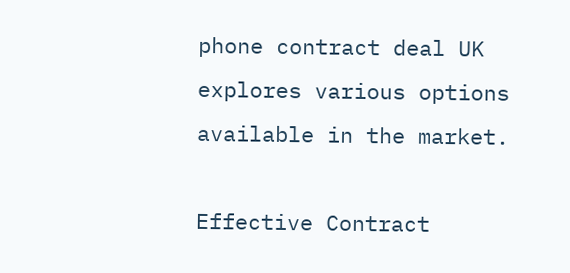phone contract deal UK explores various options available in the market.

Effective Contract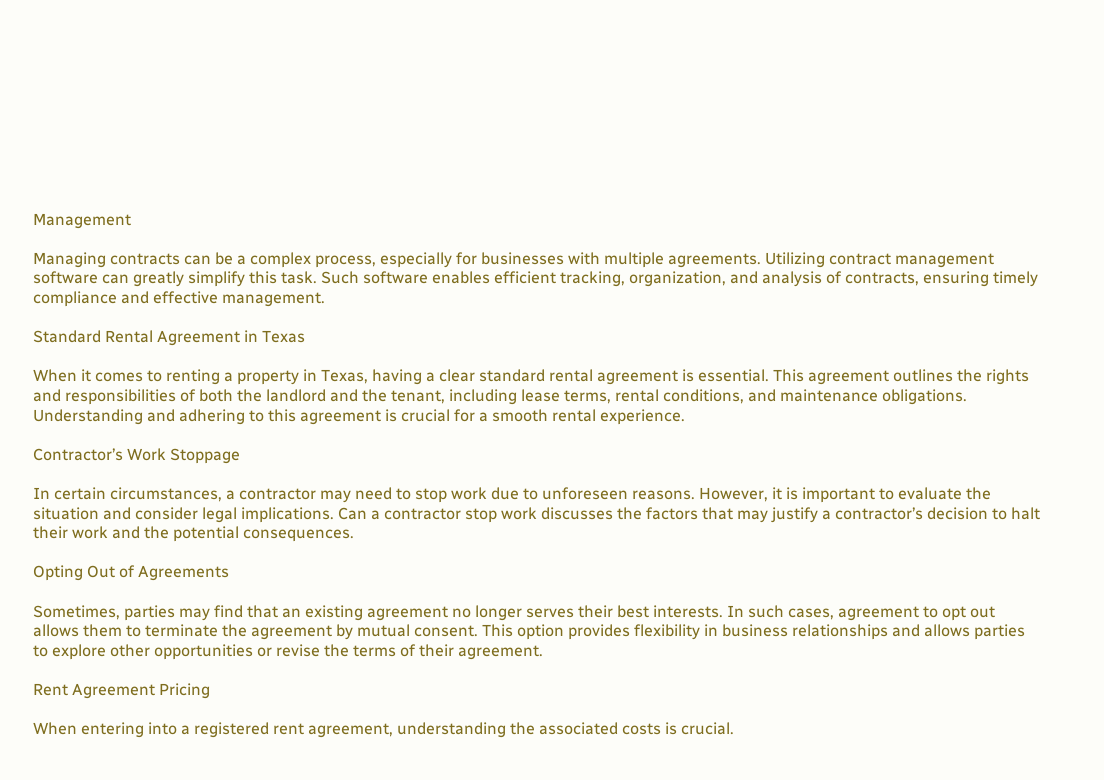Management

Managing contracts can be a complex process, especially for businesses with multiple agreements. Utilizing contract management software can greatly simplify this task. Such software enables efficient tracking, organization, and analysis of contracts, ensuring timely compliance and effective management.

Standard Rental Agreement in Texas

When it comes to renting a property in Texas, having a clear standard rental agreement is essential. This agreement outlines the rights and responsibilities of both the landlord and the tenant, including lease terms, rental conditions, and maintenance obligations. Understanding and adhering to this agreement is crucial for a smooth rental experience.

Contractor’s Work Stoppage

In certain circumstances, a contractor may need to stop work due to unforeseen reasons. However, it is important to evaluate the situation and consider legal implications. Can a contractor stop work discusses the factors that may justify a contractor’s decision to halt their work and the potential consequences.

Opting Out of Agreements

Sometimes, parties may find that an existing agreement no longer serves their best interests. In such cases, agreement to opt out allows them to terminate the agreement by mutual consent. This option provides flexibility in business relationships and allows parties to explore other opportunities or revise the terms of their agreement.

Rent Agreement Pricing

When entering into a registered rent agreement, understanding the associated costs is crucial.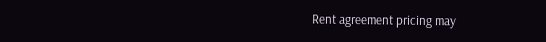Rent agreement pricing may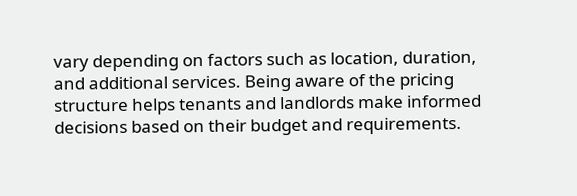vary depending on factors such as location, duration, and additional services. Being aware of the pricing structure helps tenants and landlords make informed decisions based on their budget and requirements.